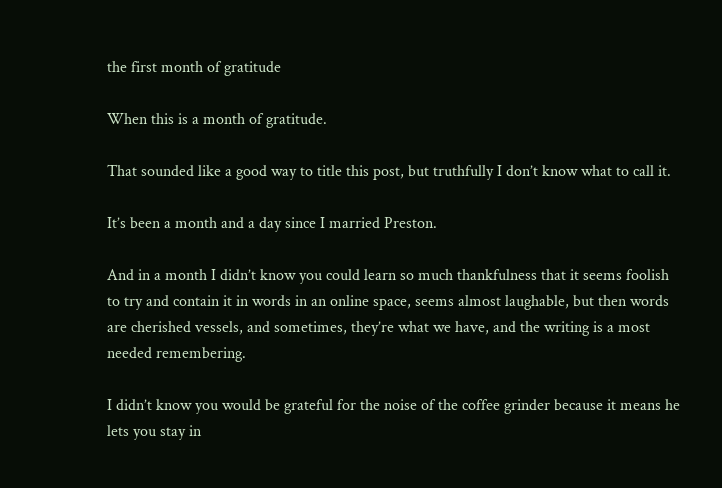the first month of gratitude

When this is a month of gratitude.

That sounded like a good way to title this post, but truthfully I don’t know what to call it.

It’s been a month and a day since I married Preston.

And in a month I didn’t know you could learn so much thankfulness that it seems foolish to try and contain it in words in an online space, seems almost laughable, but then words are cherished vessels, and sometimes, they’re what we have, and the writing is a most needed remembering.

I didn’t know you would be grateful for the noise of the coffee grinder because it means he lets you stay in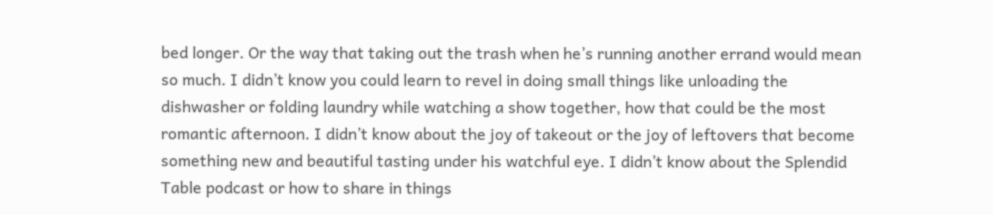bed longer. Or the way that taking out the trash when he’s running another errand would mean so much. I didn’t know you could learn to revel in doing small things like unloading the dishwasher or folding laundry while watching a show together, how that could be the most romantic afternoon. I didn’t know about the joy of takeout or the joy of leftovers that become something new and beautiful tasting under his watchful eye. I didn’t know about the Splendid Table podcast or how to share in things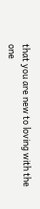that you are new to loving with the one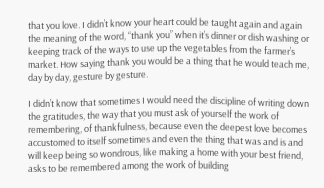that you love. I didn’t know your heart could be taught again and again the meaning of the word, “thank you” when it’s dinner or dish washing or keeping track of the ways to use up the vegetables from the farmer’s market. How saying thank you would be a thing that he would teach me, day by day, gesture by gesture.

I didn’t know that sometimes I would need the discipline of writing down the gratitudes, the way that you must ask of yourself the work of remembering, of thankfulness, because even the deepest love becomes accustomed to itself sometimes and even the thing that was and is and will keep being so wondrous, like making a home with your best friend, asks to be remembered among the work of building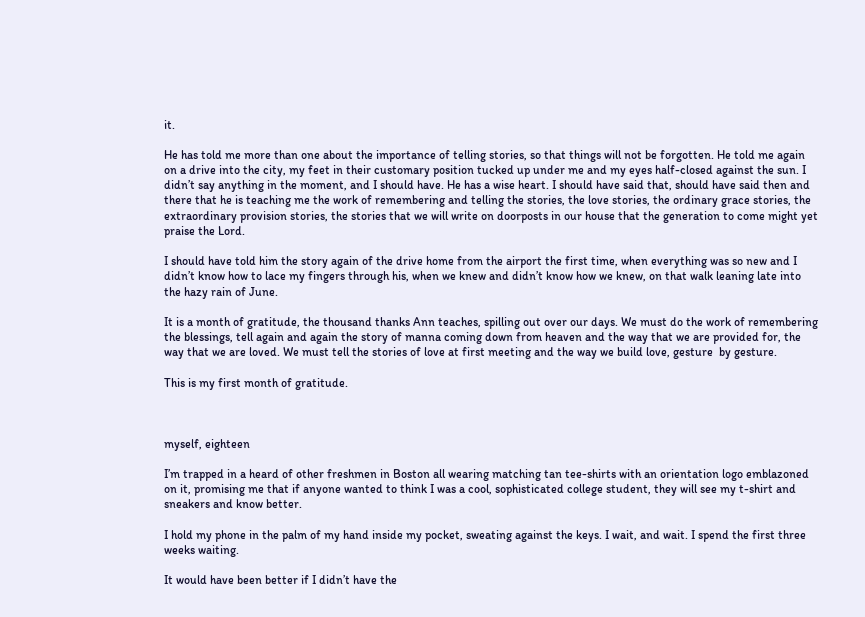it.

He has told me more than one about the importance of telling stories, so that things will not be forgotten. He told me again on a drive into the city, my feet in their customary position tucked up under me and my eyes half-closed against the sun. I didn’t say anything in the moment, and I should have. He has a wise heart. I should have said that, should have said then and there that he is teaching me the work of remembering and telling the stories, the love stories, the ordinary grace stories, the extraordinary provision stories, the stories that we will write on doorposts in our house that the generation to come might yet praise the Lord.

I should have told him the story again of the drive home from the airport the first time, when everything was so new and I didn’t know how to lace my fingers through his, when we knew and didn’t know how we knew, on that walk leaning late into the hazy rain of June.

It is a month of gratitude, the thousand thanks Ann teaches, spilling out over our days. We must do the work of remembering the blessings, tell again and again the story of manna coming down from heaven and the way that we are provided for, the way that we are loved. We must tell the stories of love at first meeting and the way we build love, gesture  by gesture.

This is my first month of gratitude.



myself, eighteen

I’m trapped in a heard of other freshmen in Boston all wearing matching tan tee-shirts with an orientation logo emblazoned on it, promising me that if anyone wanted to think I was a cool, sophisticated college student, they will see my t-shirt and sneakers and know better.

I hold my phone in the palm of my hand inside my pocket, sweating against the keys. I wait, and wait. I spend the first three weeks waiting.

It would have been better if I didn’t have the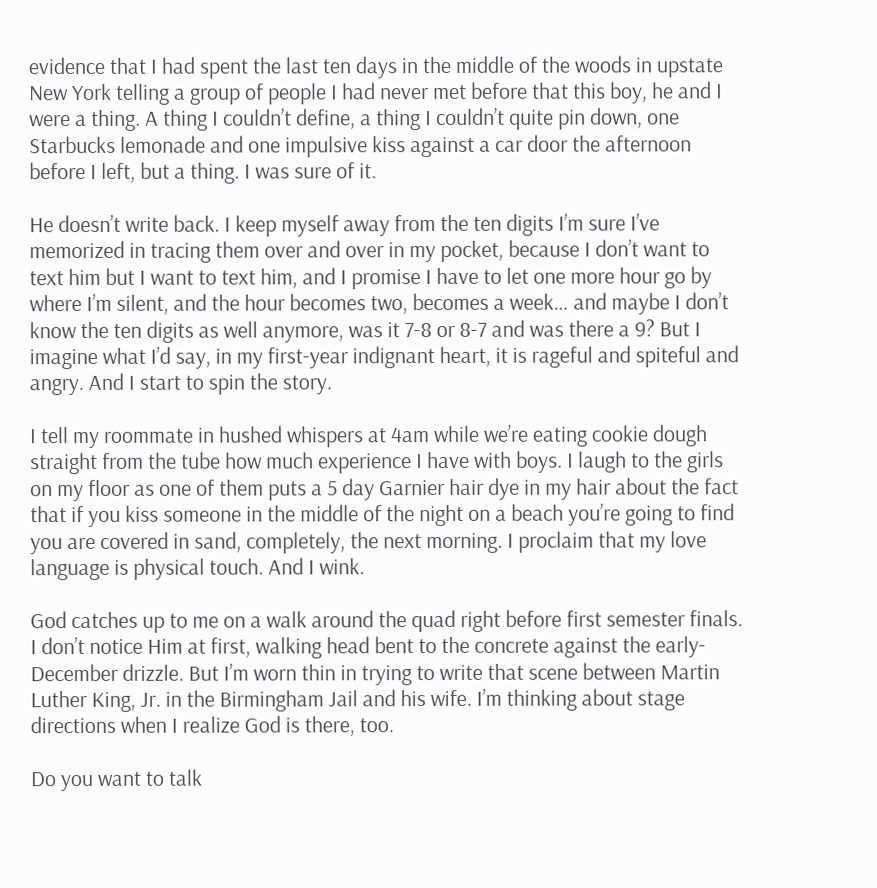evidence that I had spent the last ten days in the middle of the woods in upstate New York telling a group of people I had never met before that this boy, he and I were a thing. A thing I couldn’t define, a thing I couldn’t quite pin down, one Starbucks lemonade and one impulsive kiss against a car door the afternoon before I left, but a thing. I was sure of it.

He doesn’t write back. I keep myself away from the ten digits I’m sure I’ve memorized in tracing them over and over in my pocket, because I don’t want to text him but I want to text him, and I promise I have to let one more hour go by where I’m silent, and the hour becomes two, becomes a week… and maybe I don’t know the ten digits as well anymore, was it 7-8 or 8-7 and was there a 9? But I imagine what I’d say, in my first-year indignant heart, it is rageful and spiteful and angry. And I start to spin the story.

I tell my roommate in hushed whispers at 4am while we’re eating cookie dough straight from the tube how much experience I have with boys. I laugh to the girls on my floor as one of them puts a 5 day Garnier hair dye in my hair about the fact that if you kiss someone in the middle of the night on a beach you’re going to find you are covered in sand, completely, the next morning. I proclaim that my love language is physical touch. And I wink.

God catches up to me on a walk around the quad right before first semester finals. I don’t notice Him at first, walking head bent to the concrete against the early-December drizzle. But I’m worn thin in trying to write that scene between Martin Luther King, Jr. in the Birmingham Jail and his wife. I’m thinking about stage directions when I realize God is there, too.

Do you want to talk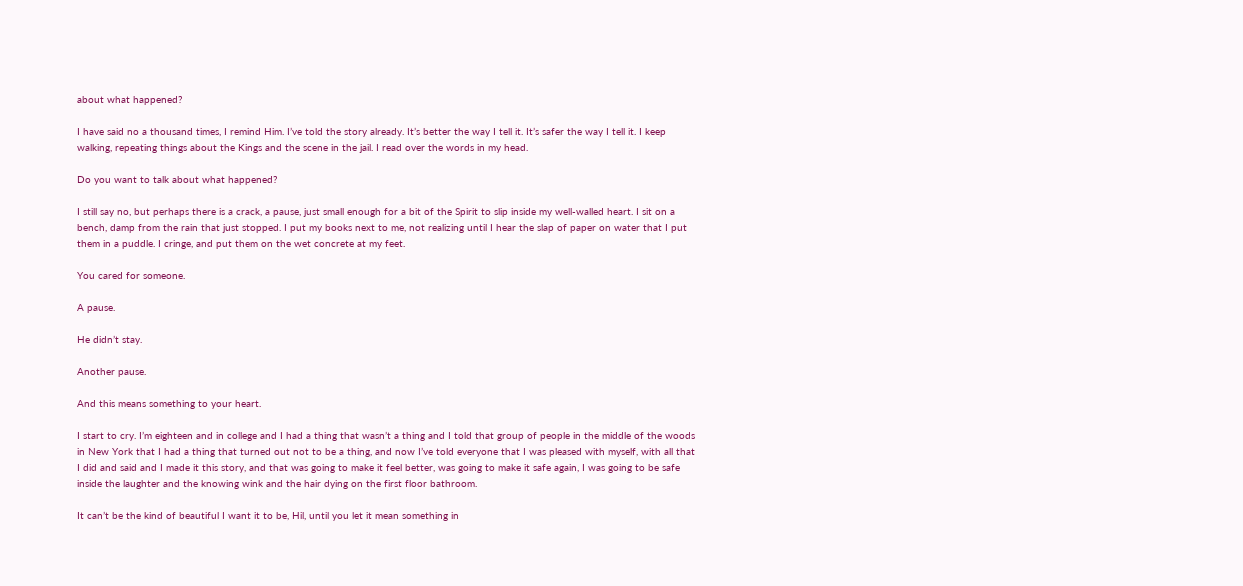about what happened?

I have said no a thousand times, I remind Him. I’ve told the story already. It’s better the way I tell it. It’s safer the way I tell it. I keep walking, repeating things about the Kings and the scene in the jail. I read over the words in my head.

Do you want to talk about what happened?

I still say no, but perhaps there is a crack, a pause, just small enough for a bit of the Spirit to slip inside my well-walled heart. I sit on a bench, damp from the rain that just stopped. I put my books next to me, not realizing until I hear the slap of paper on water that I put them in a puddle. I cringe, and put them on the wet concrete at my feet.

You cared for someone.

A pause.

He didn’t stay.

Another pause.

And this means something to your heart.

I start to cry. I’m eighteen and in college and I had a thing that wasn’t a thing and I told that group of people in the middle of the woods in New York that I had a thing that turned out not to be a thing, and now I’ve told everyone that I was pleased with myself, with all that I did and said and I made it this story, and that was going to make it feel better, was going to make it safe again, I was going to be safe inside the laughter and the knowing wink and the hair dying on the first floor bathroom.

It can’t be the kind of beautiful I want it to be, Hil, until you let it mean something in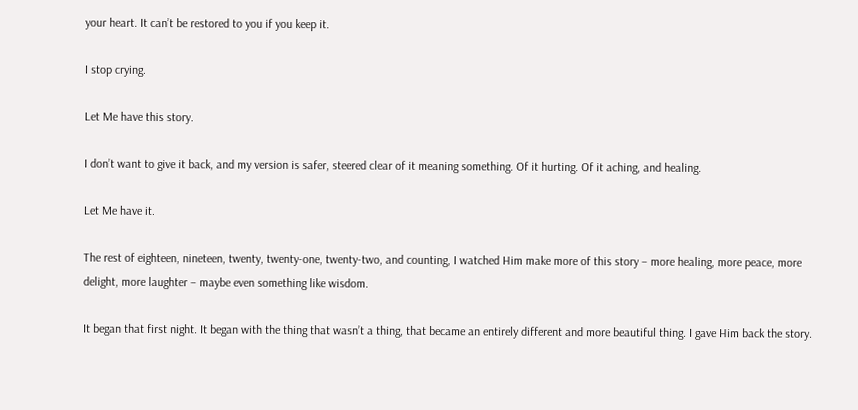your heart. It can’t be restored to you if you keep it.

I stop crying.

Let Me have this story.

I don’t want to give it back, and my version is safer, steered clear of it meaning something. Of it hurting. Of it aching, and healing.

Let Me have it.

The rest of eighteen, nineteen, twenty, twenty-one, twenty-two, and counting, I watched Him make more of this story – more healing, more peace, more delight, more laughter – maybe even something like wisdom.

It began that first night. It began with the thing that wasn’t a thing, that became an entirely different and more beautiful thing. I gave Him back the story.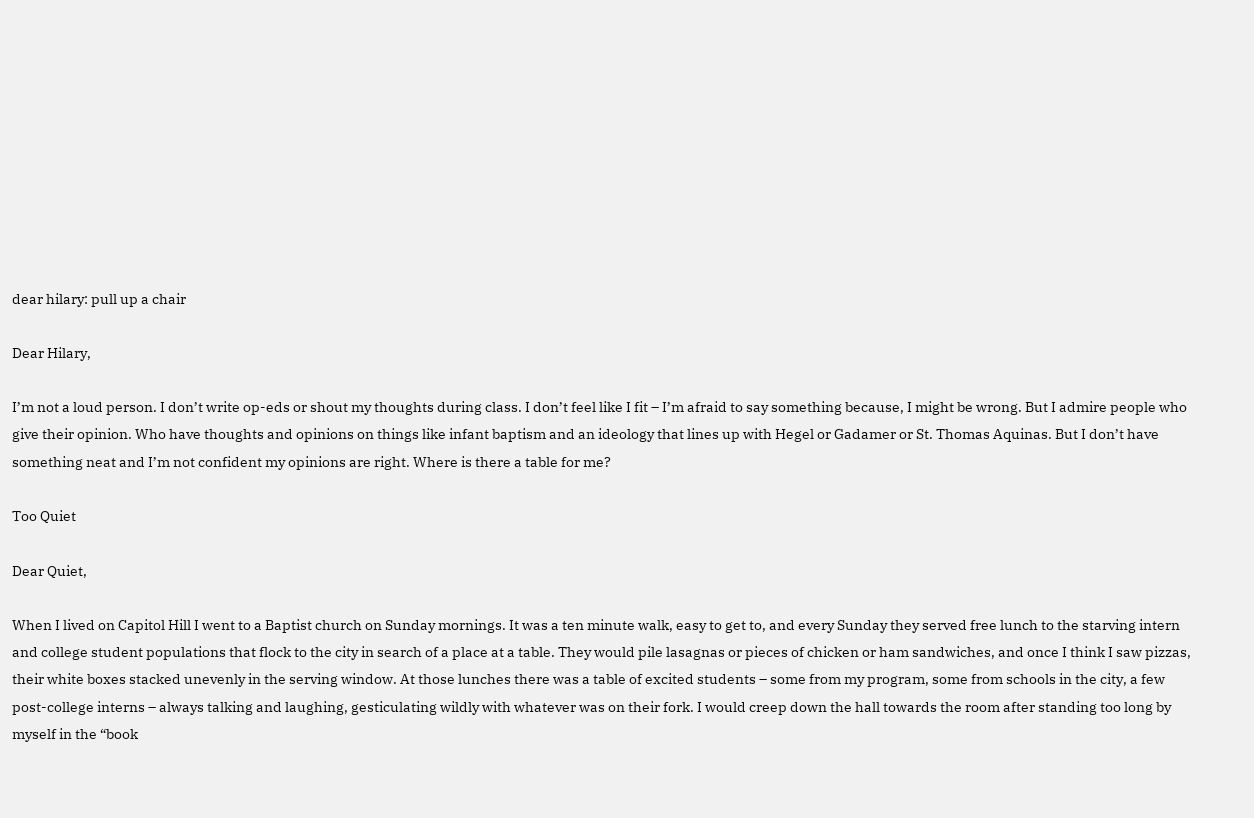dear hilary: pull up a chair

Dear Hilary,

I’m not a loud person. I don’t write op-eds or shout my thoughts during class. I don’t feel like I fit – I’m afraid to say something because, I might be wrong. But I admire people who give their opinion. Who have thoughts and opinions on things like infant baptism and an ideology that lines up with Hegel or Gadamer or St. Thomas Aquinas. But I don’t have something neat and I’m not confident my opinions are right. Where is there a table for me?

Too Quiet

Dear Quiet,

When I lived on Capitol Hill I went to a Baptist church on Sunday mornings. It was a ten minute walk, easy to get to, and every Sunday they served free lunch to the starving intern and college student populations that flock to the city in search of a place at a table. They would pile lasagnas or pieces of chicken or ham sandwiches, and once I think I saw pizzas, their white boxes stacked unevenly in the serving window. At those lunches there was a table of excited students – some from my program, some from schools in the city, a few post-college interns – always talking and laughing, gesticulating wildly with whatever was on their fork. I would creep down the hall towards the room after standing too long by myself in the “book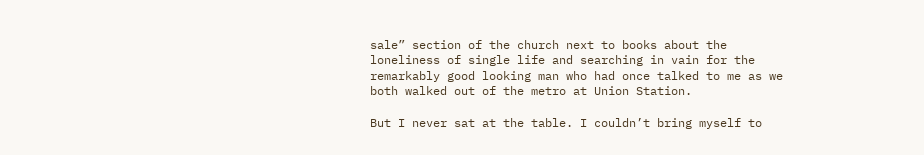sale” section of the church next to books about the loneliness of single life and searching in vain for the remarkably good looking man who had once talked to me as we both walked out of the metro at Union Station.

But I never sat at the table. I couldn’t bring myself to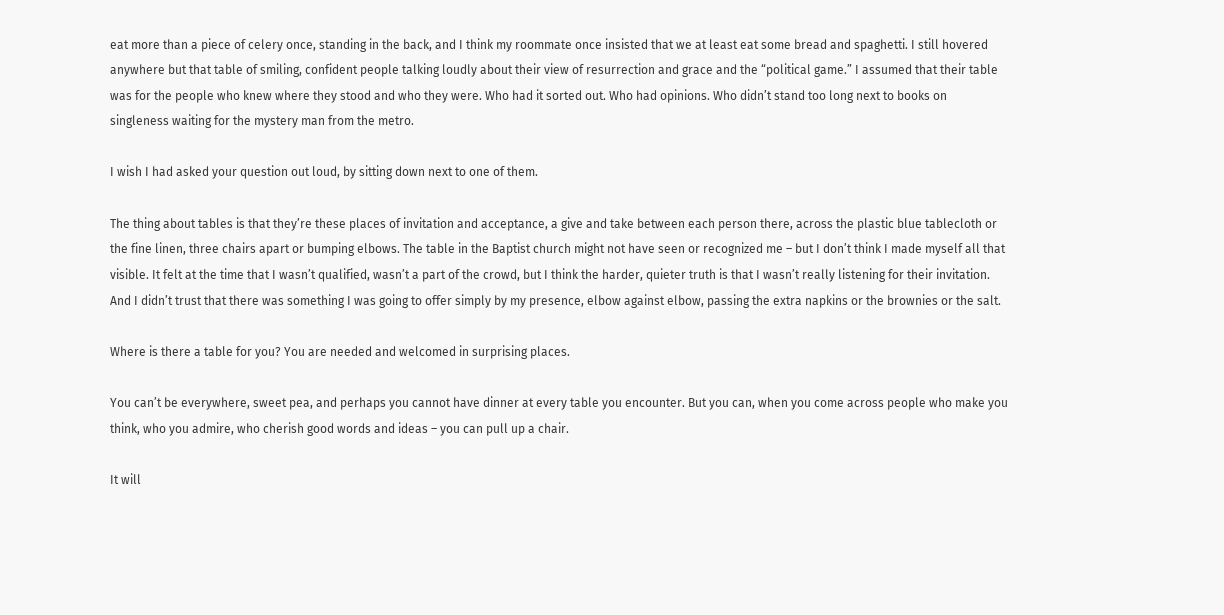eat more than a piece of celery once, standing in the back, and I think my roommate once insisted that we at least eat some bread and spaghetti. I still hovered anywhere but that table of smiling, confident people talking loudly about their view of resurrection and grace and the “political game.” I assumed that their table was for the people who knew where they stood and who they were. Who had it sorted out. Who had opinions. Who didn’t stand too long next to books on singleness waiting for the mystery man from the metro.

I wish I had asked your question out loud, by sitting down next to one of them.

The thing about tables is that they’re these places of invitation and acceptance, a give and take between each person there, across the plastic blue tablecloth or the fine linen, three chairs apart or bumping elbows. The table in the Baptist church might not have seen or recognized me – but I don’t think I made myself all that visible. It felt at the time that I wasn’t qualified, wasn’t a part of the crowd, but I think the harder, quieter truth is that I wasn’t really listening for their invitation. And I didn’t trust that there was something I was going to offer simply by my presence, elbow against elbow, passing the extra napkins or the brownies or the salt.

Where is there a table for you? You are needed and welcomed in surprising places.

You can’t be everywhere, sweet pea, and perhaps you cannot have dinner at every table you encounter. But you can, when you come across people who make you think, who you admire, who cherish good words and ideas – you can pull up a chair.

It will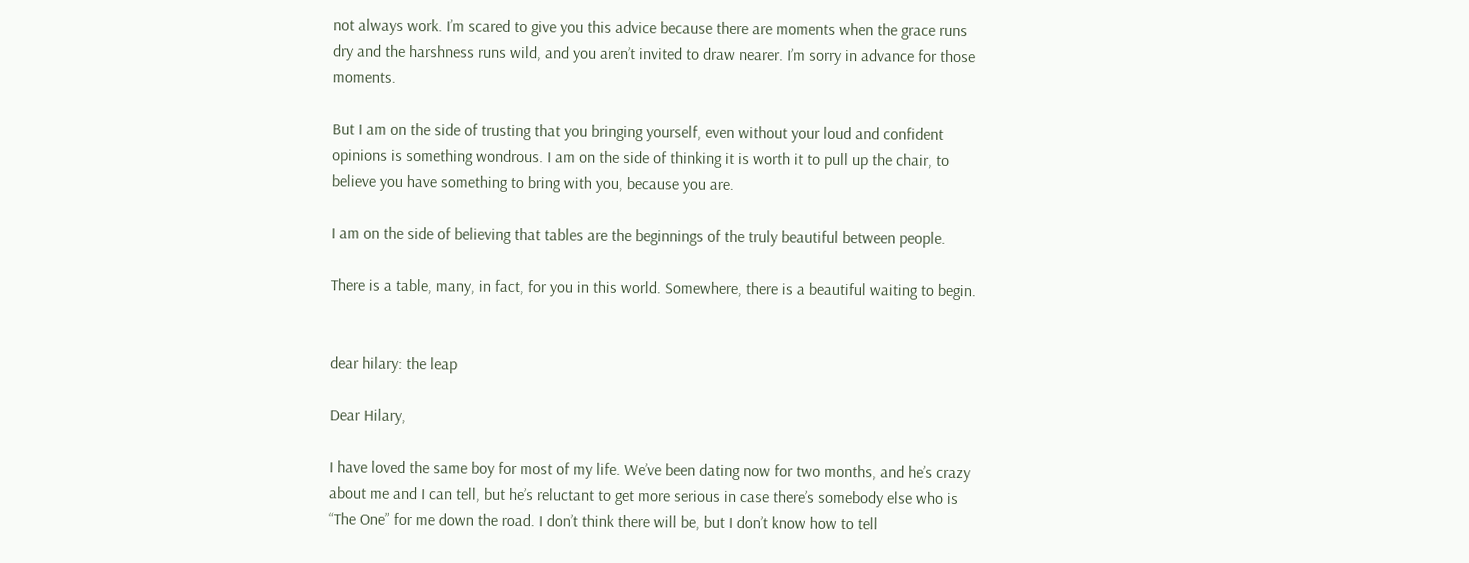not always work. I’m scared to give you this advice because there are moments when the grace runs dry and the harshness runs wild, and you aren’t invited to draw nearer. I’m sorry in advance for those moments.

But I am on the side of trusting that you bringing yourself, even without your loud and confident opinions is something wondrous. I am on the side of thinking it is worth it to pull up the chair, to believe you have something to bring with you, because you are.

I am on the side of believing that tables are the beginnings of the truly beautiful between people.

There is a table, many, in fact, for you in this world. Somewhere, there is a beautiful waiting to begin.


dear hilary: the leap

Dear Hilary,

I have loved the same boy for most of my life. We’ve been dating now for two months, and he’s crazy about me and I can tell, but he’s reluctant to get more serious in case there’s somebody else who is “The One” for me down the road. I don’t think there will be, but I don’t know how to tell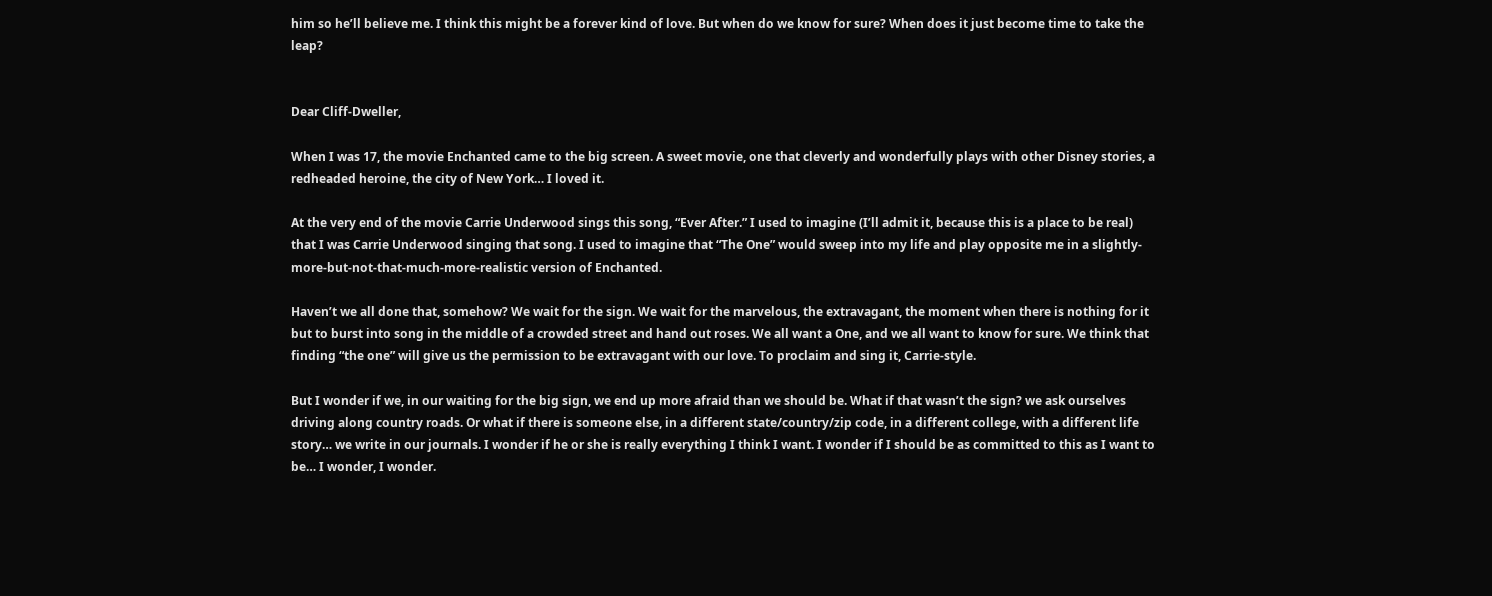him so he’ll believe me. I think this might be a forever kind of love. But when do we know for sure? When does it just become time to take the leap?


Dear Cliff-Dweller,

When I was 17, the movie Enchanted came to the big screen. A sweet movie, one that cleverly and wonderfully plays with other Disney stories, a redheaded heroine, the city of New York… I loved it.

At the very end of the movie Carrie Underwood sings this song, “Ever After.” I used to imagine (I’ll admit it, because this is a place to be real) that I was Carrie Underwood singing that song. I used to imagine that “The One” would sweep into my life and play opposite me in a slightly-more-but-not-that-much-more-realistic version of Enchanted.

Haven’t we all done that, somehow? We wait for the sign. We wait for the marvelous, the extravagant, the moment when there is nothing for it but to burst into song in the middle of a crowded street and hand out roses. We all want a One, and we all want to know for sure. We think that finding “the one” will give us the permission to be extravagant with our love. To proclaim and sing it, Carrie-style.

But I wonder if we, in our waiting for the big sign, we end up more afraid than we should be. What if that wasn’t the sign? we ask ourselves driving along country roads. Or what if there is someone else, in a different state/country/zip code, in a different college, with a different life story… we write in our journals. I wonder if he or she is really everything I think I want. I wonder if I should be as committed to this as I want to be… I wonder, I wonder.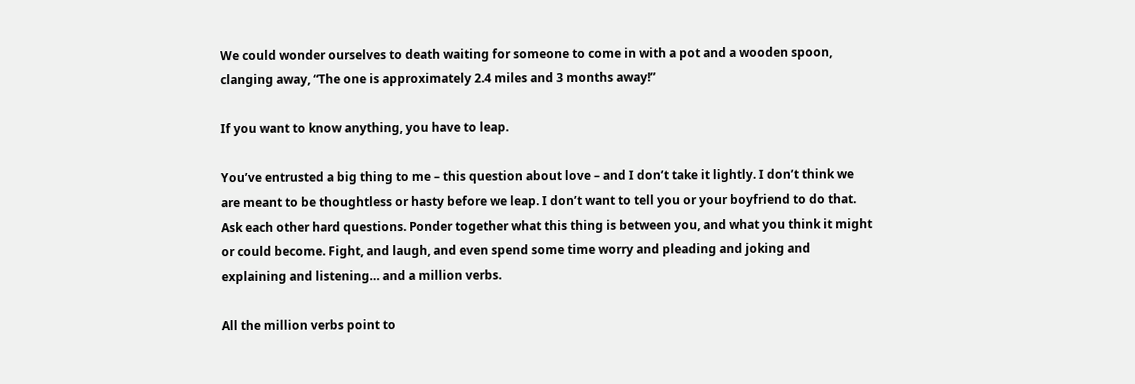We could wonder ourselves to death waiting for someone to come in with a pot and a wooden spoon, clanging away, “The one is approximately 2.4 miles and 3 months away!”

If you want to know anything, you have to leap.

You’ve entrusted a big thing to me – this question about love – and I don’t take it lightly. I don’t think we are meant to be thoughtless or hasty before we leap. I don’t want to tell you or your boyfriend to do that. Ask each other hard questions. Ponder together what this thing is between you, and what you think it might or could become. Fight, and laugh, and even spend some time worry and pleading and joking and explaining and listening… and a million verbs.

All the million verbs point to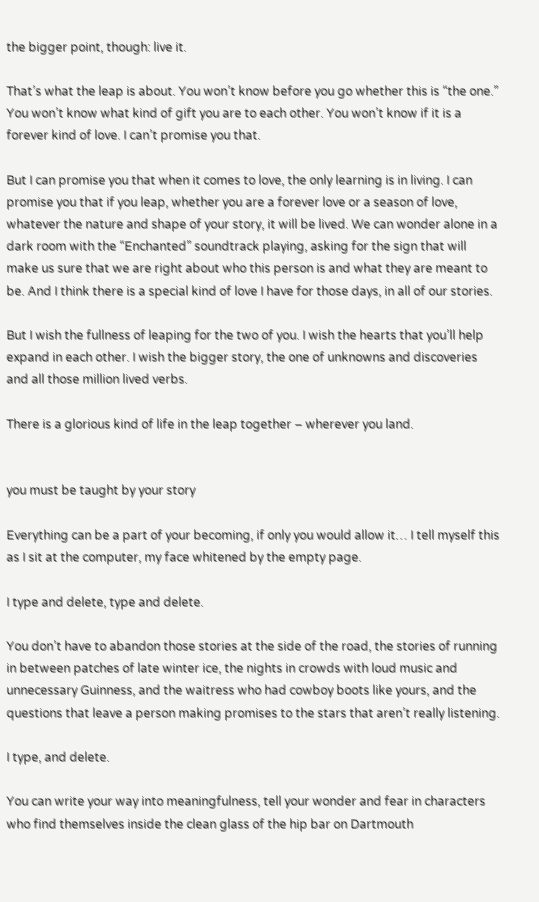the bigger point, though: live it.

That’s what the leap is about. You won’t know before you go whether this is “the one.” You won’t know what kind of gift you are to each other. You won’t know if it is a forever kind of love. I can’t promise you that.

But I can promise you that when it comes to love, the only learning is in living. I can promise you that if you leap, whether you are a forever love or a season of love, whatever the nature and shape of your story, it will be lived. We can wonder alone in a dark room with the “Enchanted” soundtrack playing, asking for the sign that will make us sure that we are right about who this person is and what they are meant to be. And I think there is a special kind of love I have for those days, in all of our stories.

But I wish the fullness of leaping for the two of you. I wish the hearts that you’ll help expand in each other. I wish the bigger story, the one of unknowns and discoveries and all those million lived verbs.

There is a glorious kind of life in the leap together – wherever you land.


you must be taught by your story

Everything can be a part of your becoming, if only you would allow it… I tell myself this as I sit at the computer, my face whitened by the empty page.

I type and delete, type and delete.

You don’t have to abandon those stories at the side of the road, the stories of running in between patches of late winter ice, the nights in crowds with loud music and unnecessary Guinness, and the waitress who had cowboy boots like yours, and the questions that leave a person making promises to the stars that aren’t really listening.

I type, and delete.

You can write your way into meaningfulness, tell your wonder and fear in characters who find themselves inside the clean glass of the hip bar on Dartmouth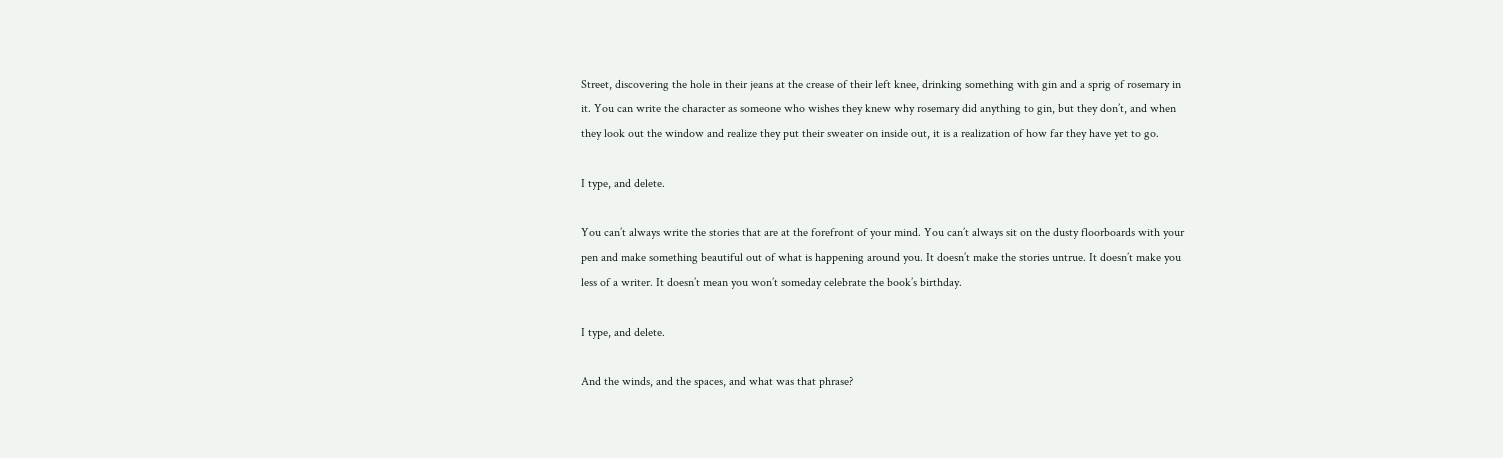Street, discovering the hole in their jeans at the crease of their left knee, drinking something with gin and a sprig of rosemary in it. You can write the character as someone who wishes they knew why rosemary did anything to gin, but they don’t, and when they look out the window and realize they put their sweater on inside out, it is a realization of how far they have yet to go.

I type, and delete.

You can’t always write the stories that are at the forefront of your mind. You can’t always sit on the dusty floorboards with your pen and make something beautiful out of what is happening around you. It doesn’t make the stories untrue. It doesn’t make you less of a writer. It doesn’t mean you won’t someday celebrate the book’s birthday.

I type, and delete.

And the winds, and the spaces, and what was that phrase?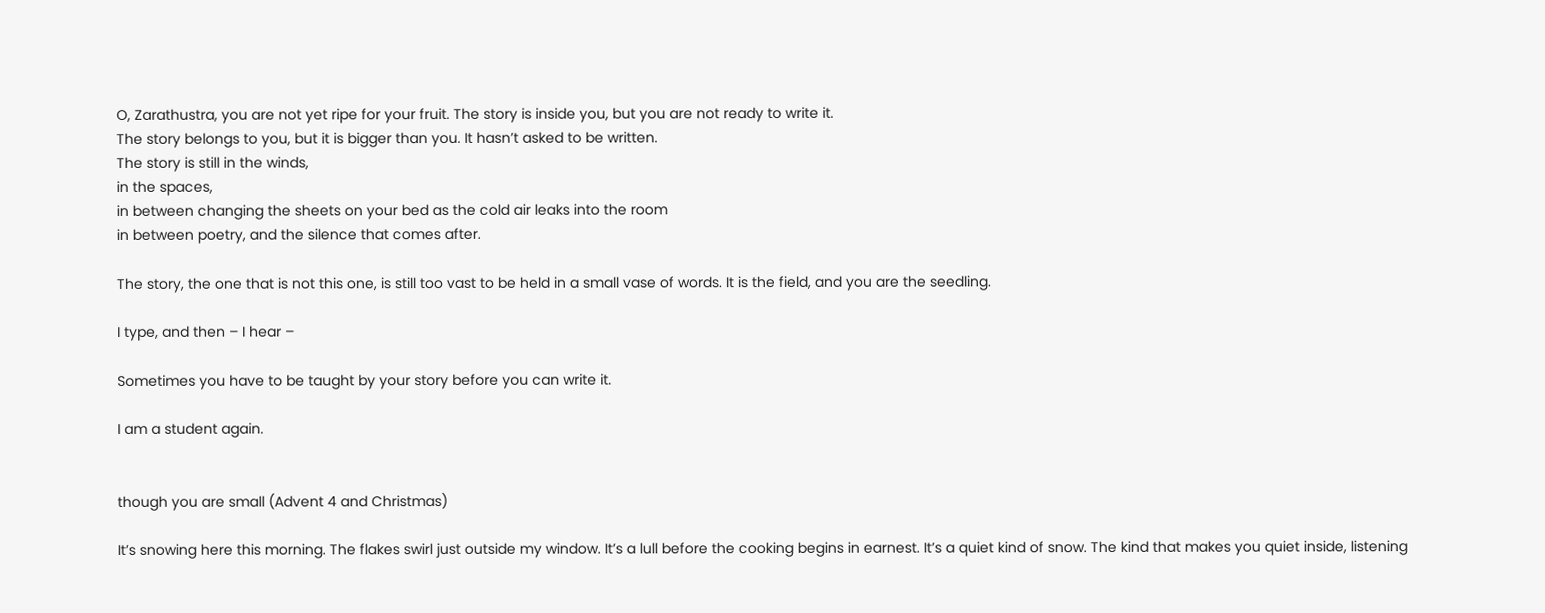O, Zarathustra, you are not yet ripe for your fruit. The story is inside you, but you are not ready to write it.
The story belongs to you, but it is bigger than you. It hasn’t asked to be written.
The story is still in the winds,
in the spaces,
in between changing the sheets on your bed as the cold air leaks into the room
in between poetry, and the silence that comes after.

The story, the one that is not this one, is still too vast to be held in a small vase of words. It is the field, and you are the seedling.

I type, and then – I hear –

Sometimes you have to be taught by your story before you can write it.

I am a student again.


though you are small (Advent 4 and Christmas)

It’s snowing here this morning. The flakes swirl just outside my window. It’s a lull before the cooking begins in earnest. It’s a quiet kind of snow. The kind that makes you quiet inside, listening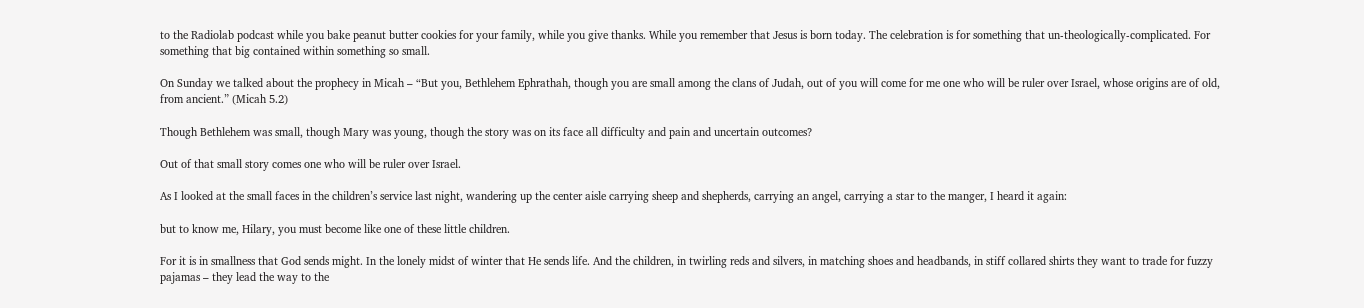to the Radiolab podcast while you bake peanut butter cookies for your family, while you give thanks. While you remember that Jesus is born today. The celebration is for something that un-theologically-complicated. For something that big contained within something so small.

On Sunday we talked about the prophecy in Micah – “But you, Bethlehem Ephrathah, though you are small among the clans of Judah, out of you will come for me one who will be ruler over Israel, whose origins are of old, from ancient.” (Micah 5.2)

Though Bethlehem was small, though Mary was young, though the story was on its face all difficulty and pain and uncertain outcomes?

Out of that small story comes one who will be ruler over Israel.

As I looked at the small faces in the children’s service last night, wandering up the center aisle carrying sheep and shepherds, carrying an angel, carrying a star to the manger, I heard it again:

but to know me, Hilary, you must become like one of these little children.

For it is in smallness that God sends might. In the lonely midst of winter that He sends life. And the children, in twirling reds and silvers, in matching shoes and headbands, in stiff collared shirts they want to trade for fuzzy pajamas – they lead the way to the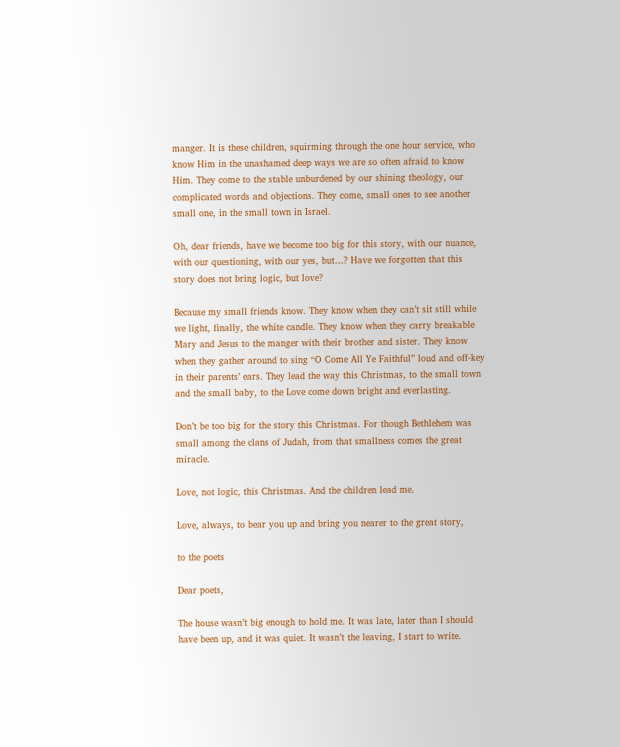manger. It is these children, squirming through the one hour service, who know Him in the unashamed deep ways we are so often afraid to know Him. They come to the stable unburdened by our shining theology, our complicated words and objections. They come, small ones to see another small one, in the small town in Israel.

Oh, dear friends, have we become too big for this story, with our nuance, with our questioning, with our yes, but…? Have we forgotten that this story does not bring logic, but love?

Because my small friends know. They know when they can’t sit still while we light, finally, the white candle. They know when they carry breakable Mary and Jesus to the manger with their brother and sister. They know when they gather around to sing “O Come All Ye Faithful” loud and off-key in their parents’ ears. They lead the way this Christmas, to the small town and the small baby, to the Love come down bright and everlasting.

Don’t be too big for the story this Christmas. For though Bethlehem was small among the clans of Judah, from that smallness comes the great miracle.

Love, not logic, this Christmas. And the children lead me.

Love, always, to bear you up and bring you nearer to the great story,

to the poets

Dear poets,

The house wasn’t big enough to hold me. It was late, later than I should have been up, and it was quiet. It wasn’t the leaving, I start to write.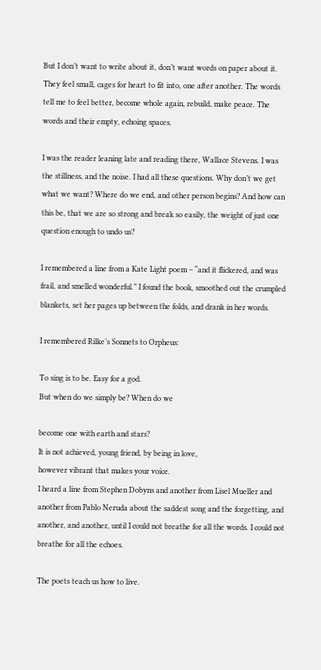But I don’t want to write about it, don’t want words on paper about it. They feel small, cages for heart to fit into, one after another. The words tell me to feel better, become whole again, rebuild, make peace. The words and their empty, echoing spaces.

I was the reader leaning late and reading there, Wallace Stevens. I was the stillness, and the noise. I had all these questions. Why don’t we get what we want? Where do we end, and other person begins? And how can this be, that we are so strong and break so easily, the weight of just one question enough to undo us?

I remembered a line from a Kate Light poem – “and it flickered, and was frail, and smelled wonderful.” I found the book, smoothed out the crumpled blankets, set her pages up between the folds, and drank in her words.

I remembered Rilke’s Sonnets to Orpheus:

To sing is to be. Easy for a god.
But when do we simply be? When do we

become one with earth and stars?
It is not achieved, young friend, by being in love,
however vibrant that makes your voice.
I heard a line from Stephen Dobyns and another from Lisel Mueller and another from Pablo Neruda about the saddest song and the forgetting, and another, and another, until I could not breathe for all the words. I could not breathe for all the echoes.

The poets teach us how to live.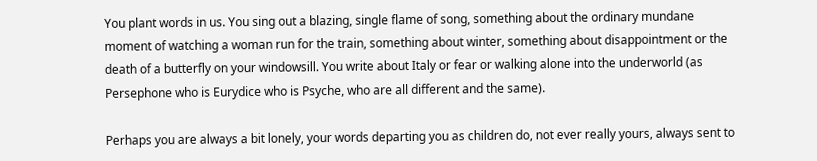You plant words in us. You sing out a blazing, single flame of song, something about the ordinary mundane moment of watching a woman run for the train, something about winter, something about disappointment or the death of a butterfly on your windowsill. You write about Italy or fear or walking alone into the underworld (as Persephone who is Eurydice who is Psyche, who are all different and the same).

Perhaps you are always a bit lonely, your words departing you as children do, not ever really yours, always sent to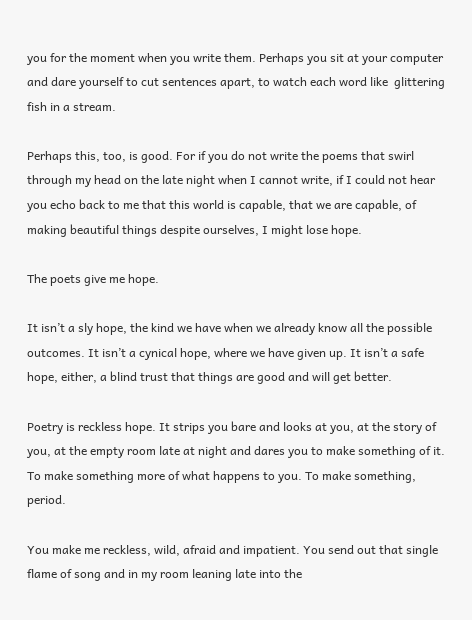you for the moment when you write them. Perhaps you sit at your computer and dare yourself to cut sentences apart, to watch each word like  glittering fish in a stream.

Perhaps this, too, is good. For if you do not write the poems that swirl through my head on the late night when I cannot write, if I could not hear you echo back to me that this world is capable, that we are capable, of making beautiful things despite ourselves, I might lose hope.

The poets give me hope.

It isn’t a sly hope, the kind we have when we already know all the possible outcomes. It isn’t a cynical hope, where we have given up. It isn’t a safe hope, either, a blind trust that things are good and will get better.

Poetry is reckless hope. It strips you bare and looks at you, at the story of you, at the empty room late at night and dares you to make something of it. To make something more of what happens to you. To make something, period.

You make me reckless, wild, afraid and impatient. You send out that single flame of song and in my room leaning late into the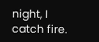night, I catch fire.